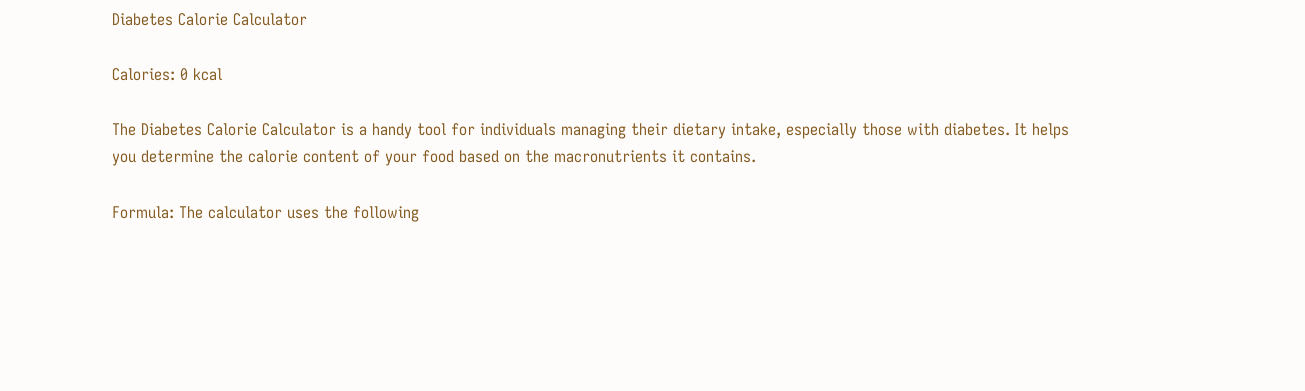Diabetes Calorie Calculator

Calories: 0 kcal

The Diabetes Calorie Calculator is a handy tool for individuals managing their dietary intake, especially those with diabetes. It helps you determine the calorie content of your food based on the macronutrients it contains.

Formula: The calculator uses the following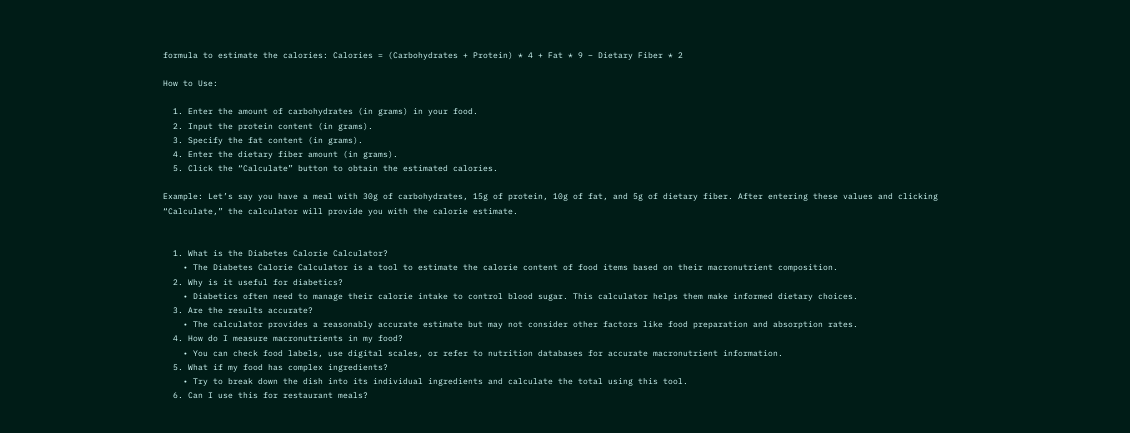formula to estimate the calories: Calories = (Carbohydrates + Protein) * 4 + Fat * 9 – Dietary Fiber * 2

How to Use:

  1. Enter the amount of carbohydrates (in grams) in your food.
  2. Input the protein content (in grams).
  3. Specify the fat content (in grams).
  4. Enter the dietary fiber amount (in grams).
  5. Click the “Calculate” button to obtain the estimated calories.

Example: Let’s say you have a meal with 30g of carbohydrates, 15g of protein, 10g of fat, and 5g of dietary fiber. After entering these values and clicking “Calculate,” the calculator will provide you with the calorie estimate.


  1. What is the Diabetes Calorie Calculator?
    • The Diabetes Calorie Calculator is a tool to estimate the calorie content of food items based on their macronutrient composition.
  2. Why is it useful for diabetics?
    • Diabetics often need to manage their calorie intake to control blood sugar. This calculator helps them make informed dietary choices.
  3. Are the results accurate?
    • The calculator provides a reasonably accurate estimate but may not consider other factors like food preparation and absorption rates.
  4. How do I measure macronutrients in my food?
    • You can check food labels, use digital scales, or refer to nutrition databases for accurate macronutrient information.
  5. What if my food has complex ingredients?
    • Try to break down the dish into its individual ingredients and calculate the total using this tool.
  6. Can I use this for restaurant meals?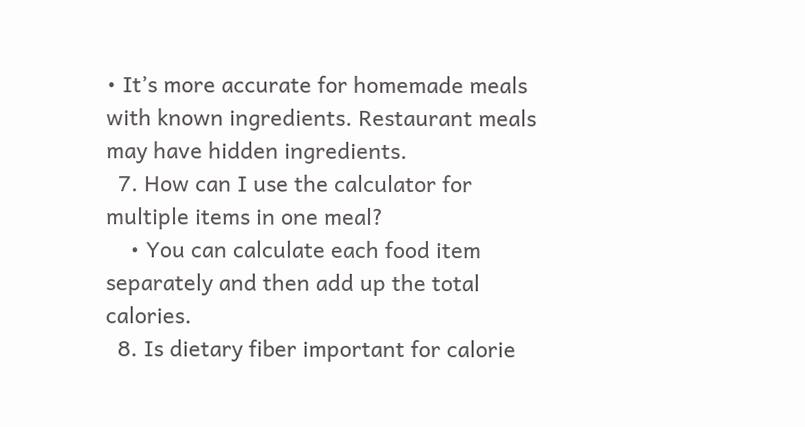• It’s more accurate for homemade meals with known ingredients. Restaurant meals may have hidden ingredients.
  7. How can I use the calculator for multiple items in one meal?
    • You can calculate each food item separately and then add up the total calories.
  8. Is dietary fiber important for calorie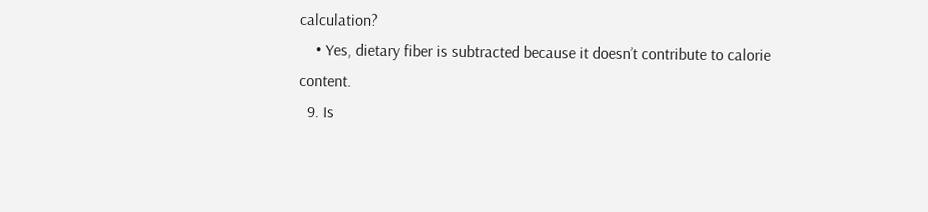calculation?
    • Yes, dietary fiber is subtracted because it doesn’t contribute to calorie content.
  9. Is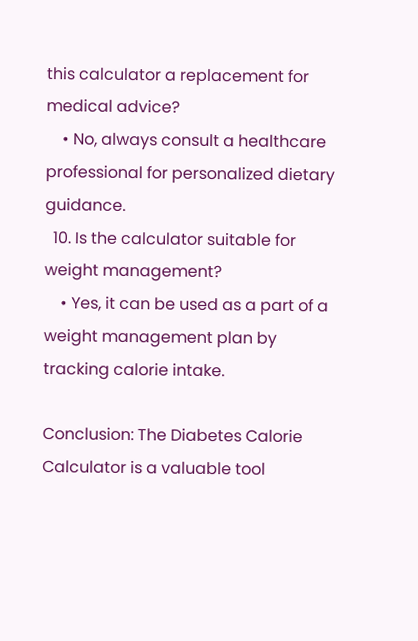this calculator a replacement for medical advice?
    • No, always consult a healthcare professional for personalized dietary guidance.
  10. Is the calculator suitable for weight management?
    • Yes, it can be used as a part of a weight management plan by tracking calorie intake.

Conclusion: The Diabetes Calorie Calculator is a valuable tool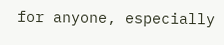for anyone, especially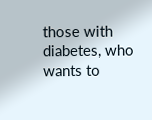those with diabetes, who wants to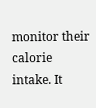monitor their calorie intake. It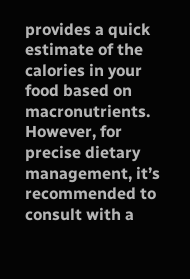provides a quick estimate of the calories in your food based on macronutrients. However, for precise dietary management, it’s recommended to consult with a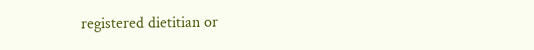registered dietitian or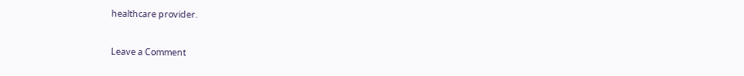healthcare provider.

Leave a Comment